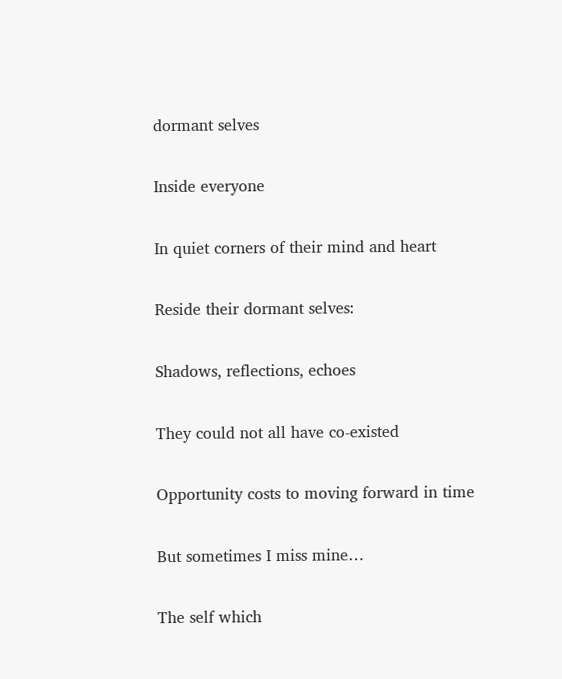dormant selves

Inside everyone

In quiet corners of their mind and heart

Reside their dormant selves:

Shadows, reflections, echoes

They could not all have co-existed

Opportunity costs to moving forward in time

But sometimes I miss mine…

The self which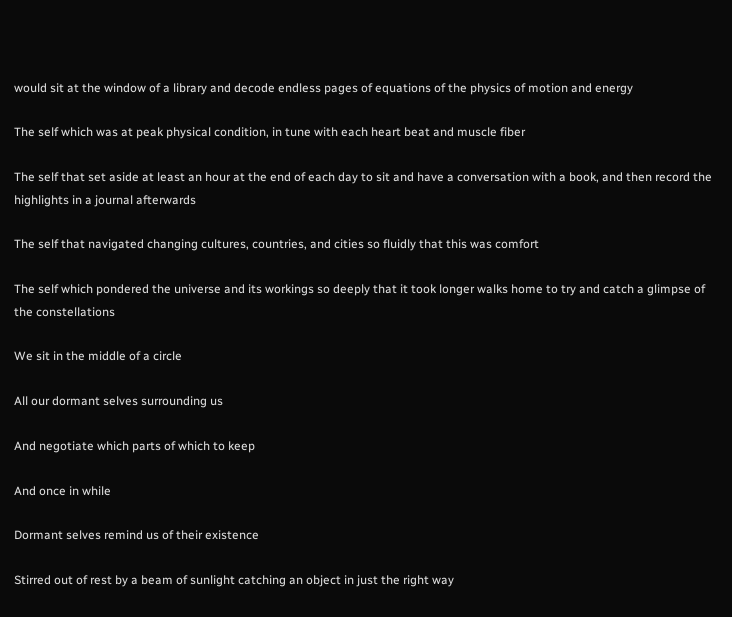would sit at the window of a library and decode endless pages of equations of the physics of motion and energy

The self which was at peak physical condition, in tune with each heart beat and muscle fiber

The self that set aside at least an hour at the end of each day to sit and have a conversation with a book, and then record the highlights in a journal afterwards

The self that navigated changing cultures, countries, and cities so fluidly that this was comfort

The self which pondered the universe and its workings so deeply that it took longer walks home to try and catch a glimpse of the constellations

We sit in the middle of a circle

All our dormant selves surrounding us

And negotiate which parts of which to keep

And once in while

Dormant selves remind us of their existence

Stirred out of rest by a beam of sunlight catching an object in just the right way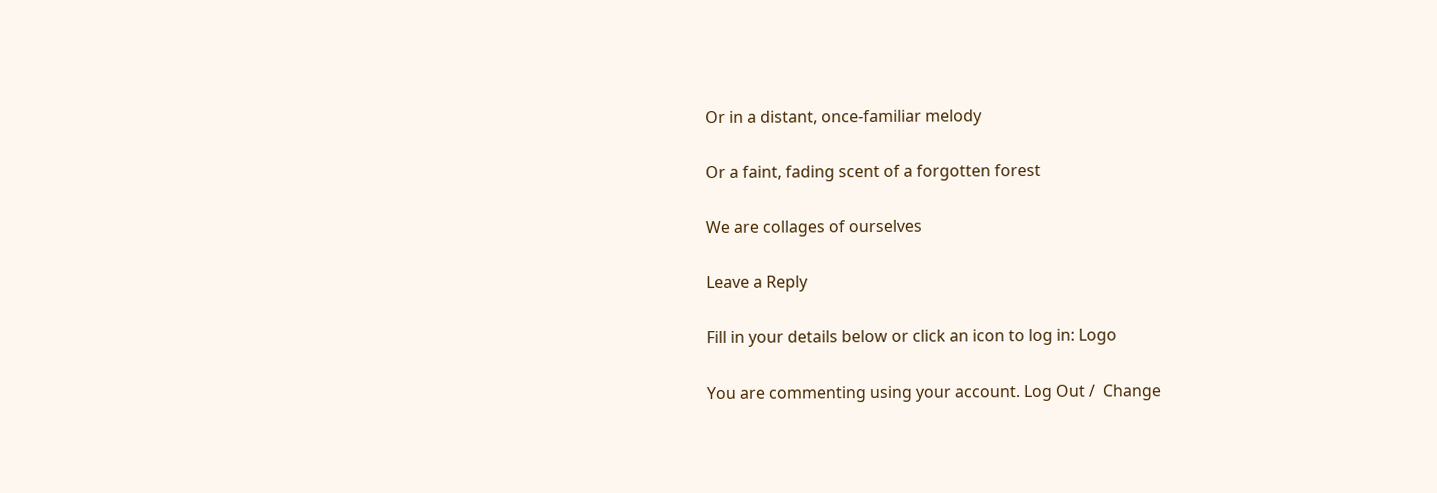Or in a distant, once-familiar melody

Or a faint, fading scent of a forgotten forest

We are collages of ourselves

Leave a Reply

Fill in your details below or click an icon to log in: Logo

You are commenting using your account. Log Out /  Change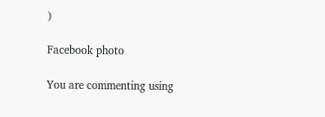)

Facebook photo

You are commenting using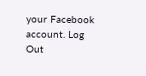your Facebook account. Log Out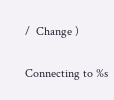/  Change )

Connecting to %s